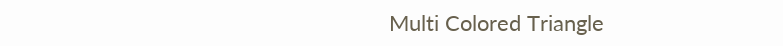Multi Colored Triangle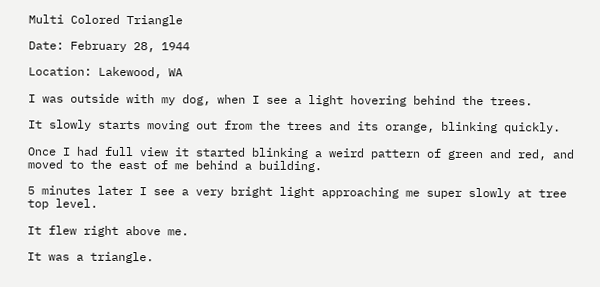Multi Colored Triangle

Date: February 28, 1944

Location: Lakewood, WA

I was outside with my dog, when I see a light hovering behind the trees.

It slowly starts moving out from the trees and its orange, blinking quickly.

Once I had full view it started blinking a weird pattern of green and red, and moved to the east of me behind a building.

5 minutes later I see a very bright light approaching me super slowly at tree top level.

It flew right above me.

It was a triangle.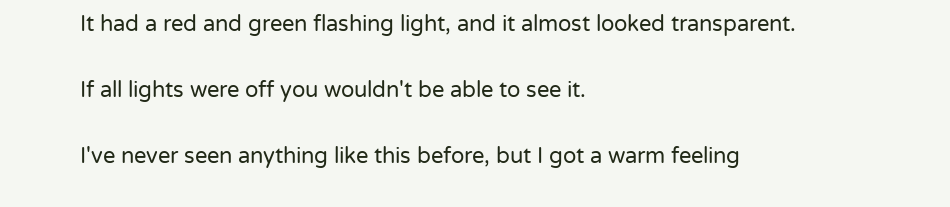It had a red and green flashing light, and it almost looked transparent.

If all lights were off you wouldn't be able to see it.

I've never seen anything like this before, but I got a warm feeling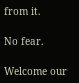from it.

No fear.

Welcome our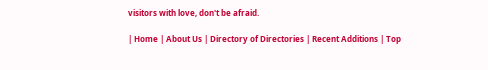visitors with love, don't be afraid.

| Home | About Us | Directory of Directories | Recent Additions | Top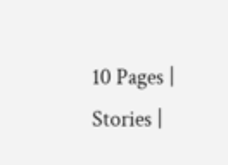10 Pages | Stories |